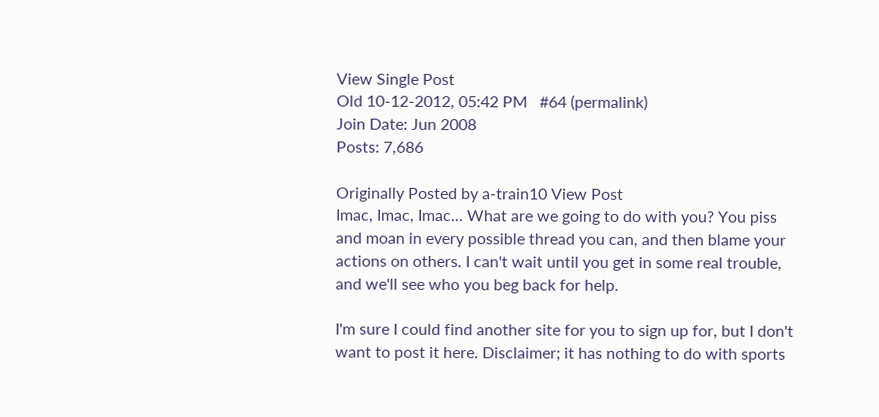View Single Post
Old 10-12-2012, 05:42 PM   #64 (permalink)
Join Date: Jun 2008
Posts: 7,686

Originally Posted by a-train10 View Post
Imac, Imac, Imac... What are we going to do with you? You piss and moan in every possible thread you can, and then blame your actions on others. I can't wait until you get in some real trouble, and we'll see who you beg back for help.

I'm sure I could find another site for you to sign up for, but I don't want to post it here. Disclaimer; it has nothing to do with sports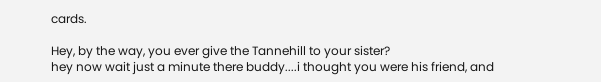cards.

Hey, by the way, you ever give the Tannehill to your sister?
hey now wait just a minute there buddy....i thought you were his friend, and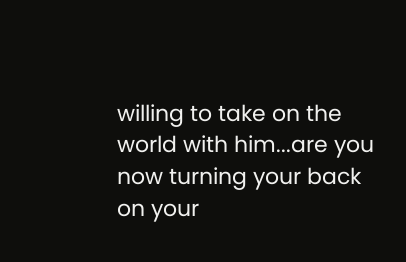willing to take on the world with him...are you now turning your back on your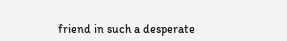friend in such a desperate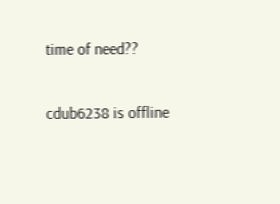time of need??

cdub6238 is offline